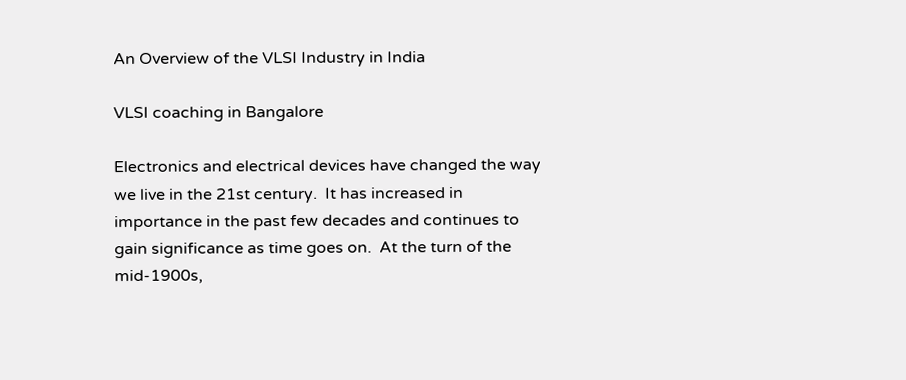An Overview of the VLSI Industry in India

VLSI coaching in Bangalore

Electronics and electrical devices have changed the way we live in the 21st century.  It has increased in importance in the past few decades and continues to gain significance as time goes on.  At the turn of the mid-1900s,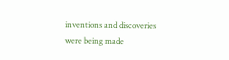inventions and discoveries were being made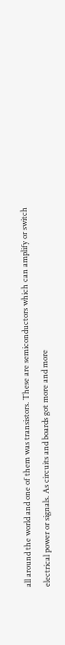all around the world and one of them was transistors. These are semiconductors which can amplify or switch electrical power or signals. As circuits and boards got more and more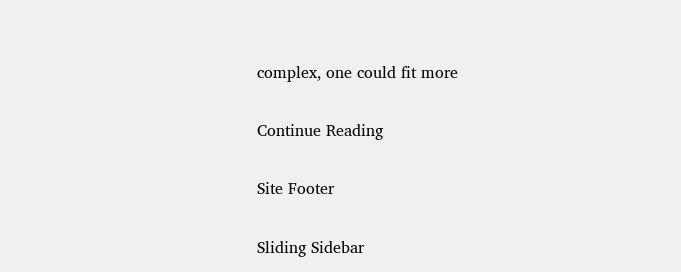complex, one could fit more

Continue Reading

Site Footer

Sliding Sidebar